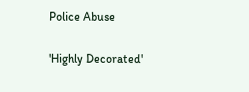Police Abuse

'Highly Decorated'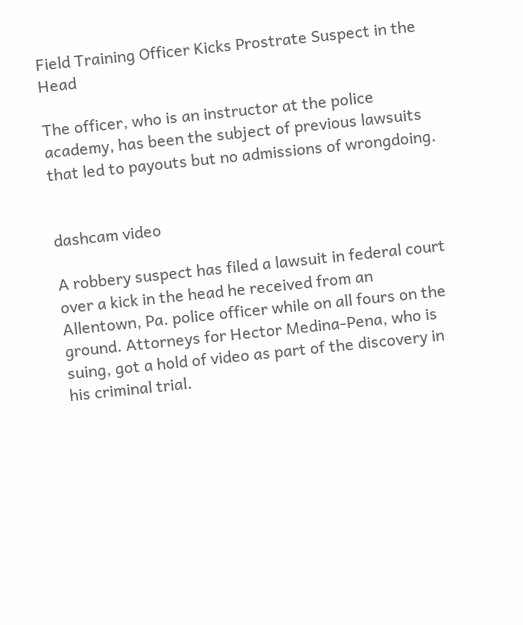Field Training Officer Kicks Prostrate Suspect in the Head

The officer, who is an instructor at the police academy, has been the subject of previous lawsuits that led to payouts but no admissions of wrongdoing.


dashcam video

A robbery suspect has filed a lawsuit in federal court over a kick in the head he received from an Allentown, Pa. police officer while on all fours on the ground. Attorneys for Hector Medina-Pena, who is suing, got a hold of video as part of the discovery in his criminal trial.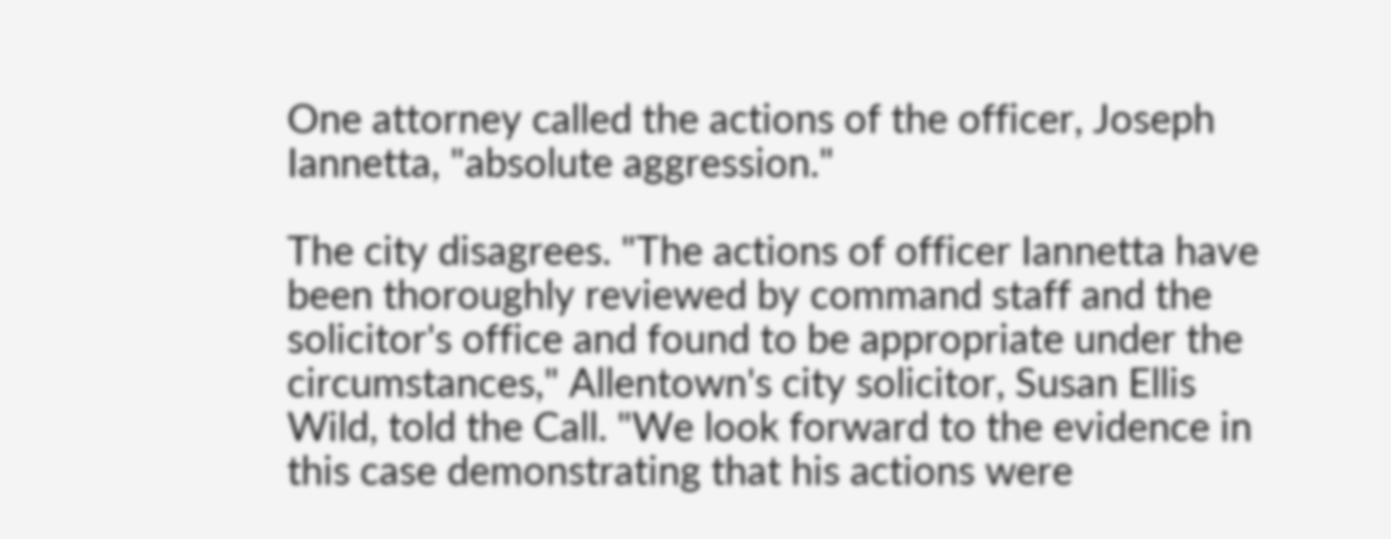One attorney called the actions of the officer, Joseph Iannetta, "absolute aggression."

The city disagrees. "The actions of officer Iannetta have been thoroughly reviewed by command staff and the solicitor's office and found to be appropriate under the circumstances," Allentown's city solicitor, Susan Ellis Wild, told the Call. "We look forward to the evidence in this case demonstrating that his actions were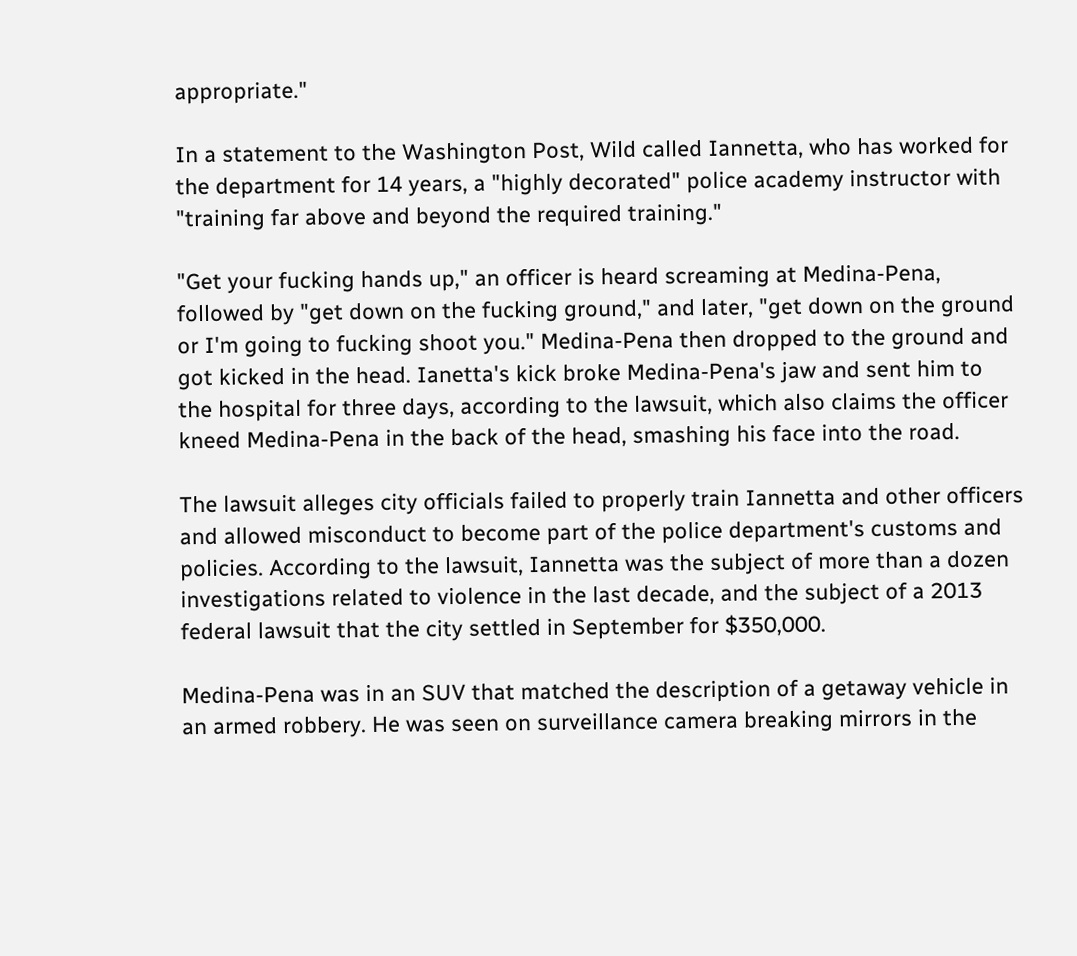appropriate."

In a statement to the Washington Post, Wild called Iannetta, who has worked for the department for 14 years, a "highly decorated" police academy instructor with "training far above and beyond the required training."

"Get your fucking hands up," an officer is heard screaming at Medina-Pena, followed by "get down on the fucking ground," and later, "get down on the ground or I'm going to fucking shoot you." Medina-Pena then dropped to the ground and got kicked in the head. Ianetta's kick broke Medina-Pena's jaw and sent him to the hospital for three days, according to the lawsuit, which also claims the officer kneed Medina-Pena in the back of the head, smashing his face into the road.

The lawsuit alleges city officials failed to properly train Iannetta and other officers and allowed misconduct to become part of the police department's customs and policies. According to the lawsuit, Iannetta was the subject of more than a dozen investigations related to violence in the last decade, and the subject of a 2013 federal lawsuit that the city settled in September for $350,000.

Medina-Pena was in an SUV that matched the description of a getaway vehicle in an armed robbery. He was seen on surveillance camera breaking mirrors in the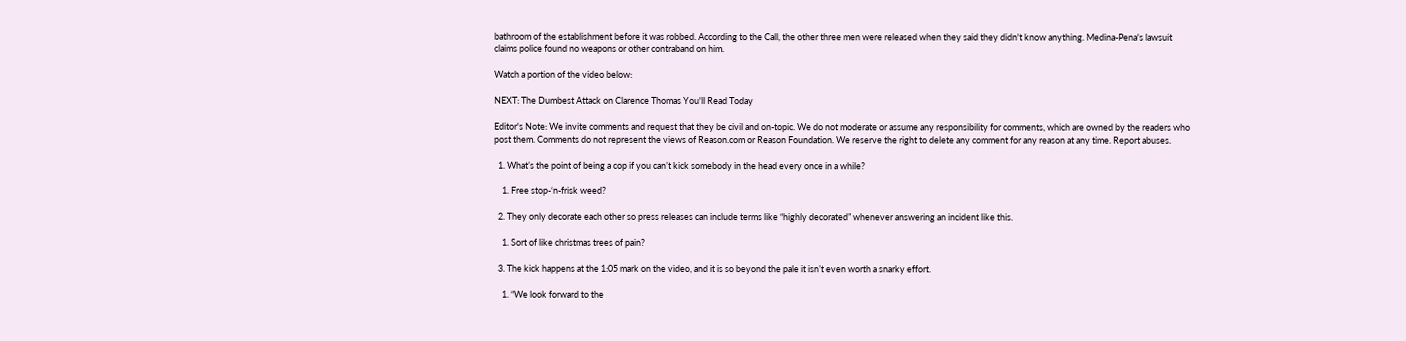bathroom of the establishment before it was robbed. According to the Call, the other three men were released when they said they didn't know anything. Medina-Pena's lawsuit claims police found no weapons or other contraband on him.

Watch a portion of the video below:

NEXT: The Dumbest Attack on Clarence Thomas You'll Read Today

Editor's Note: We invite comments and request that they be civil and on-topic. We do not moderate or assume any responsibility for comments, which are owned by the readers who post them. Comments do not represent the views of Reason.com or Reason Foundation. We reserve the right to delete any comment for any reason at any time. Report abuses.

  1. What’s the point of being a cop if you can’t kick somebody in the head every once in a while?

    1. Free stop-‘n-frisk weed?

  2. They only decorate each other so press releases can include terms like “highly decorated” whenever answering an incident like this.

    1. Sort of like christmas trees of pain?

  3. The kick happens at the 1:05 mark on the video, and it is so beyond the pale it isn’t even worth a snarky effort.

    1. “We look forward to the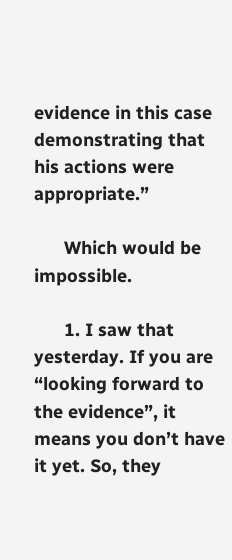evidence in this case demonstrating that his actions were appropriate.”

      Which would be impossible.

      1. I saw that yesterday. If you are “looking forward to the evidence”, it means you don’t have it yet. So, they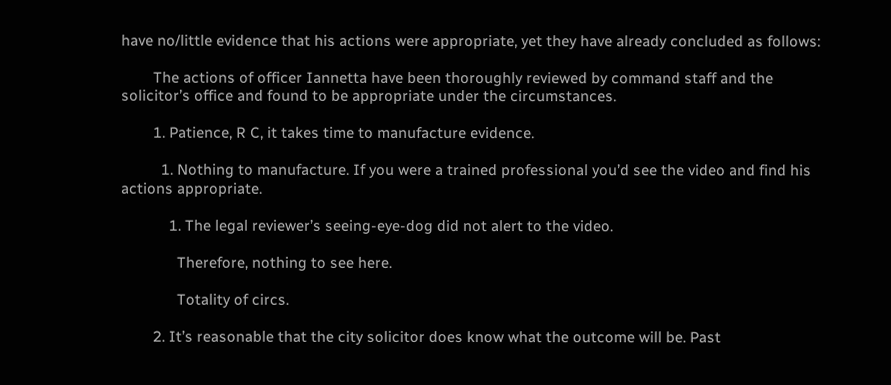have no/little evidence that his actions were appropriate, yet they have already concluded as follows:

        The actions of officer Iannetta have been thoroughly reviewed by command staff and the solicitor’s office and found to be appropriate under the circumstances.

        1. Patience, R C, it takes time to manufacture evidence.

          1. Nothing to manufacture. If you were a trained professional you’d see the video and find his actions appropriate.

            1. The legal reviewer’s seeing-eye-dog did not alert to the video.

              Therefore, nothing to see here.

              Totality of circs.

        2. It’s reasonable that the city solicitor does know what the outcome will be. Past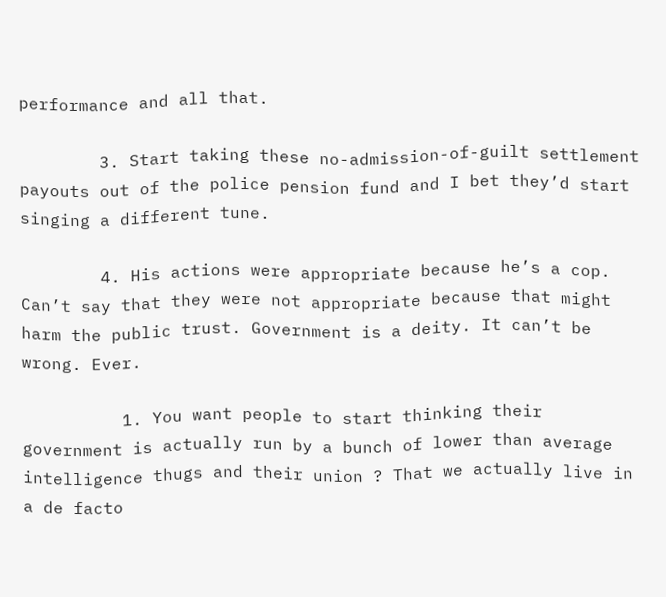performance and all that.

        3. Start taking these no-admission-of-guilt settlement payouts out of the police pension fund and I bet they’d start singing a different tune.

        4. His actions were appropriate because he’s a cop. Can’t say that they were not appropriate because that might harm the public trust. Government is a deity. It can’t be wrong. Ever.

          1. You want people to start thinking their government is actually run by a bunch of lower than average intelligence thugs and their union ? That we actually live in a de facto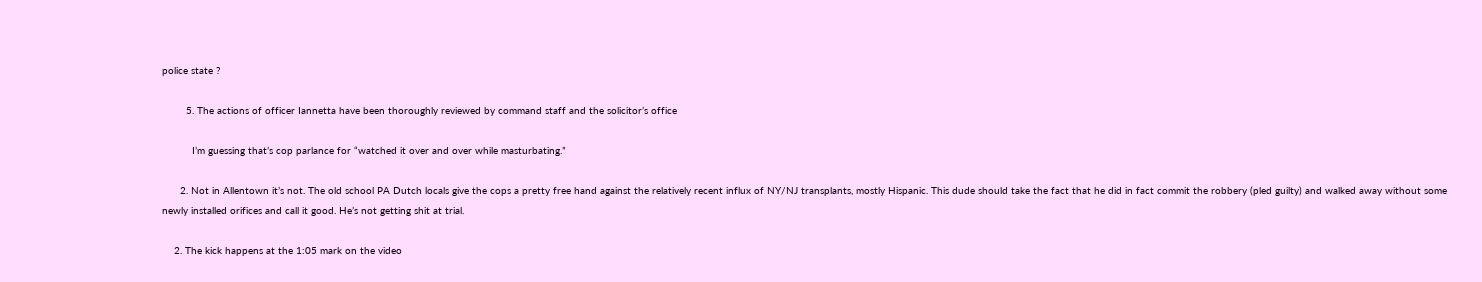police state ?

        5. The actions of officer Iannetta have been thoroughly reviewed by command staff and the solicitor’s office

          I’m guessing that’s cop parlance for “watched it over and over while masturbating.”

      2. Not in Allentown it’s not. The old school PA Dutch locals give the cops a pretty free hand against the relatively recent influx of NY/NJ transplants, mostly Hispanic. This dude should take the fact that he did in fact commit the robbery (pled guilty) and walked away without some newly installed orifices and call it good. He’s not getting shit at trial.

    2. The kick happens at the 1:05 mark on the video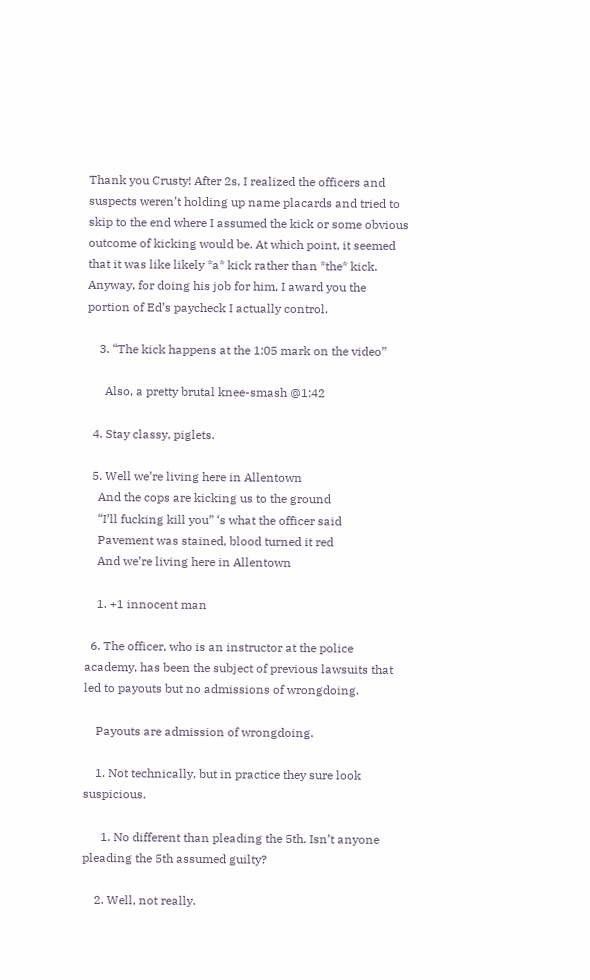Thank you Crusty! After 2s, I realized the officers and suspects weren’t holding up name placards and tried to skip to the end where I assumed the kick or some obvious outcome of kicking would be. At which point, it seemed that it was like likely *a* kick rather than *the* kick. Anyway, for doing his job for him, I award you the portion of Ed’s paycheck I actually control.

    3. “The kick happens at the 1:05 mark on the video”

      Also, a pretty brutal knee-smash @1:42

  4. Stay classy, piglets.

  5. Well we’re living here in Allentown
    And the cops are kicking us to the ground
    “I’ll fucking kill you” ‘s what the officer said
    Pavement was stained, blood turned it red
    And we’re living here in Allentown

    1. +1 innocent man

  6. The officer, who is an instructor at the police academy, has been the subject of previous lawsuits that led to payouts but no admissions of wrongdoing.

    Payouts are admission of wrongdoing.

    1. Not technically, but in practice they sure look suspicious.

      1. No different than pleading the 5th. Isn’t anyone pleading the 5th assumed guilty?

    2. Well, not really.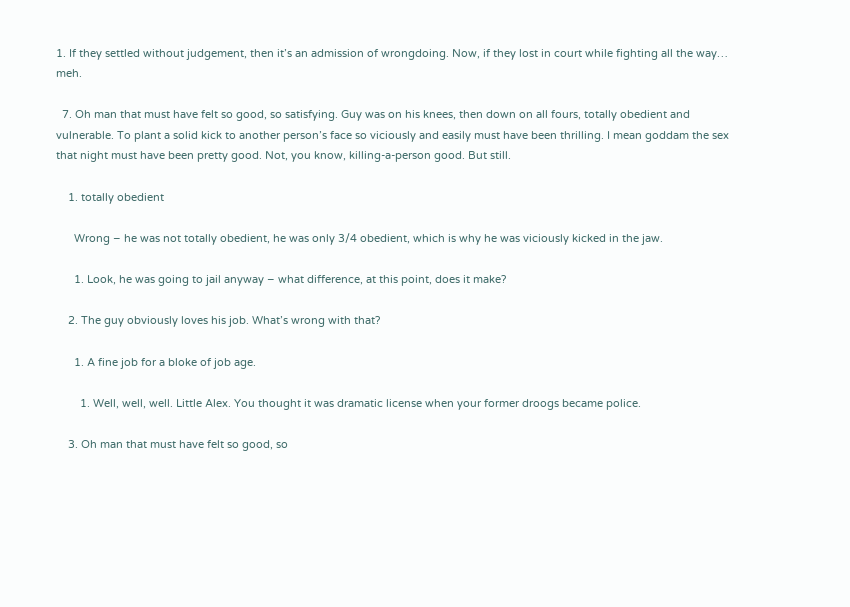1. If they settled without judgement, then it’s an admission of wrongdoing. Now, if they lost in court while fighting all the way… meh.

  7. Oh man that must have felt so good, so satisfying. Guy was on his knees, then down on all fours, totally obedient and vulnerable. To plant a solid kick to another person’s face so viciously and easily must have been thrilling. I mean goddam the sex that night must have been pretty good. Not, you know, killing-a-person good. But still.

    1. totally obedient

      Wrong – he was not totally obedient, he was only 3/4 obedient, which is why he was viciously kicked in the jaw.

      1. Look, he was going to jail anyway – what difference, at this point, does it make?

    2. The guy obviously loves his job. What’s wrong with that?

      1. A fine job for a bloke of job age.

        1. Well, well, well. Little Alex. You thought it was dramatic license when your former droogs became police.

    3. Oh man that must have felt so good, so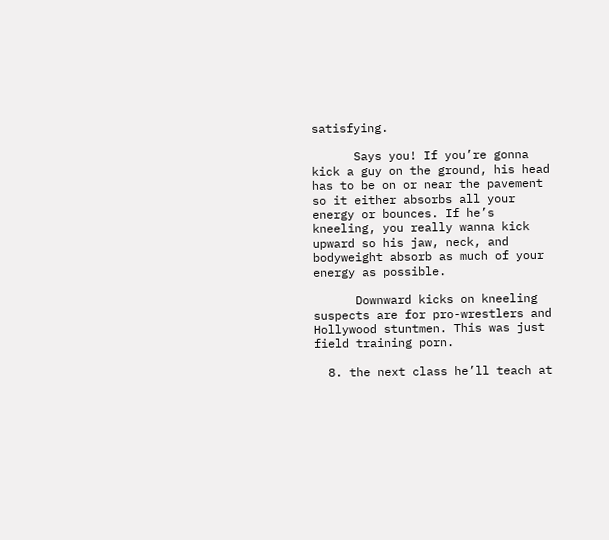satisfying.

      Says you! If you’re gonna kick a guy on the ground, his head has to be on or near the pavement so it either absorbs all your energy or bounces. If he’s kneeling, you really wanna kick upward so his jaw, neck, and bodyweight absorb as much of your energy as possible.

      Downward kicks on kneeling suspects are for pro-wrestlers and Hollywood stuntmen. This was just field training porn.

  8. the next class he’ll teach at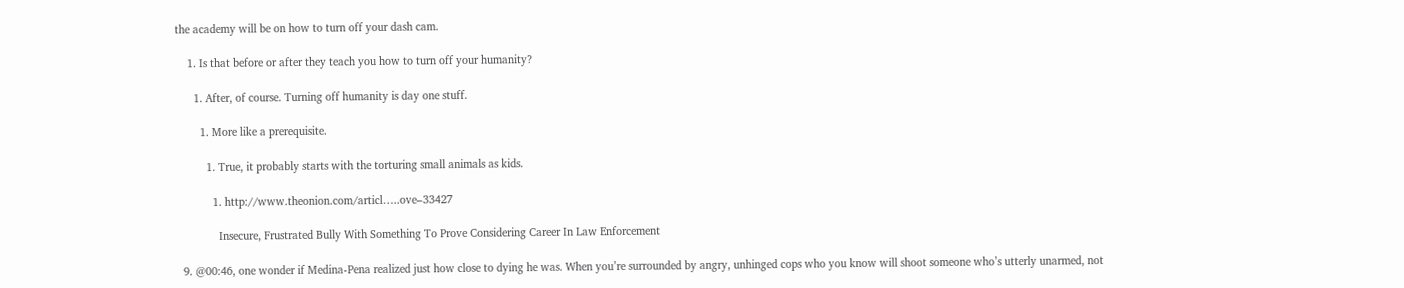the academy will be on how to turn off your dash cam.

    1. Is that before or after they teach you how to turn off your humanity?

      1. After, of course. Turning off humanity is day one stuff.

        1. More like a prerequisite.

          1. True, it probably starts with the torturing small animals as kids.

            1. http://www.theonion.com/articl…..ove–33427

              Insecure, Frustrated Bully With Something To Prove Considering Career In Law Enforcement

  9. @00:46, one wonder if Medina-Pena realized just how close to dying he was. When you’re surrounded by angry, unhinged cops who you know will shoot someone who’s utterly unarmed, not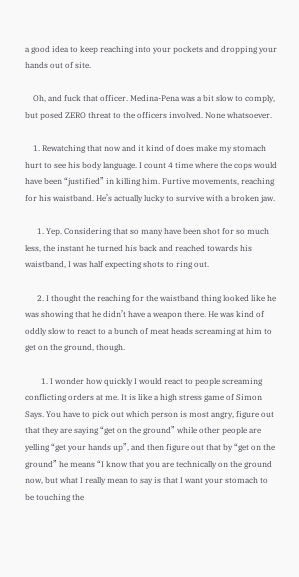a good idea to keep reaching into your pockets and dropping your hands out of site.

    Oh, and fuck that officer. Medina-Pena was a bit slow to comply, but posed ZERO threat to the officers involved. None whatsoever.

    1. Rewatching that now and it kind of does make my stomach hurt to see his body language. I count 4 time where the cops would have been “justified” in killing him. Furtive movements, reaching for his waistband. He’s actually lucky to survive with a broken jaw.

      1. Yep. Considering that so many have been shot for so much less, the instant he turned his back and reached towards his waistband, I was half expecting shots to ring out.

      2. I thought the reaching for the waistband thing looked like he was showing that he didn’t have a weapon there. He was kind of oddly slow to react to a bunch of meat heads screaming at him to get on the ground, though.

        1. I wonder how quickly I would react to people screaming conflicting orders at me. It is like a high stress game of Simon Says. You have to pick out which person is most angry, figure out that they are saying “get on the ground” while other people are yelling “get your hands up”, and then figure out that by “get on the ground” he means “I know that you are technically on the ground now, but what I really mean to say is that I want your stomach to be touching the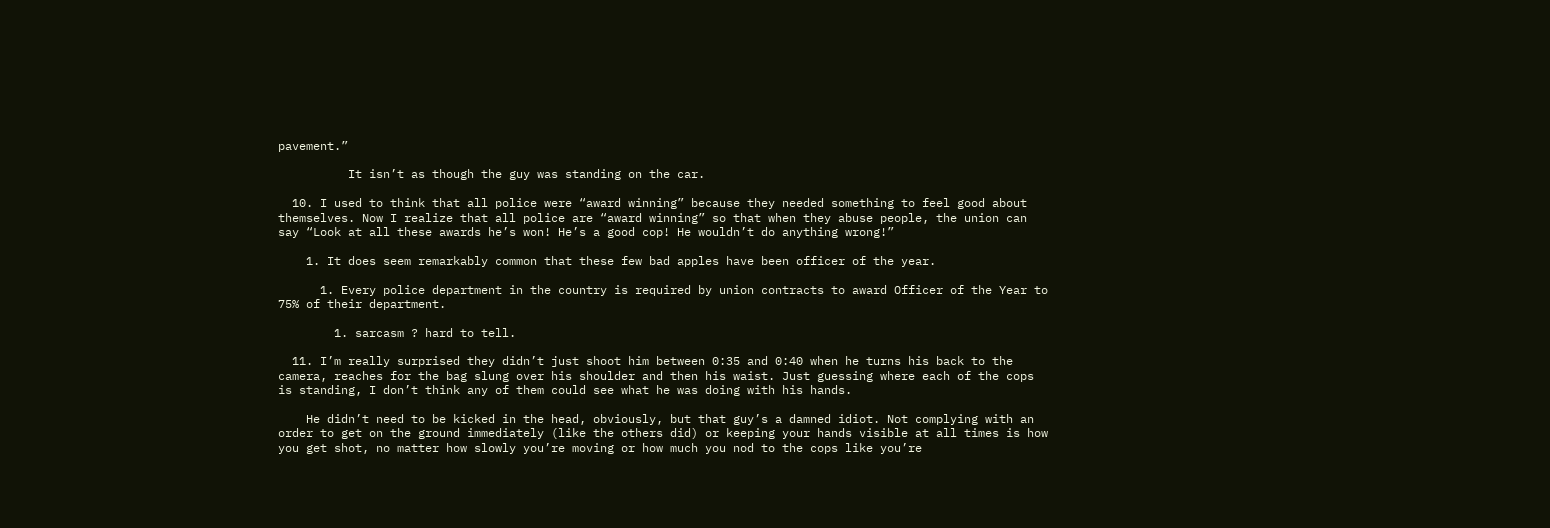pavement.”

          It isn’t as though the guy was standing on the car.

  10. I used to think that all police were “award winning” because they needed something to feel good about themselves. Now I realize that all police are “award winning” so that when they abuse people, the union can say “Look at all these awards he’s won! He’s a good cop! He wouldn’t do anything wrong!”

    1. It does seem remarkably common that these few bad apples have been officer of the year.

      1. Every police department in the country is required by union contracts to award Officer of the Year to 75% of their department.

        1. sarcasm ? hard to tell.

  11. I’m really surprised they didn’t just shoot him between 0:35 and 0:40 when he turns his back to the camera, reaches for the bag slung over his shoulder and then his waist. Just guessing where each of the cops is standing, I don’t think any of them could see what he was doing with his hands.

    He didn’t need to be kicked in the head, obviously, but that guy’s a damned idiot. Not complying with an order to get on the ground immediately (like the others did) or keeping your hands visible at all times is how you get shot, no matter how slowly you’re moving or how much you nod to the cops like you’re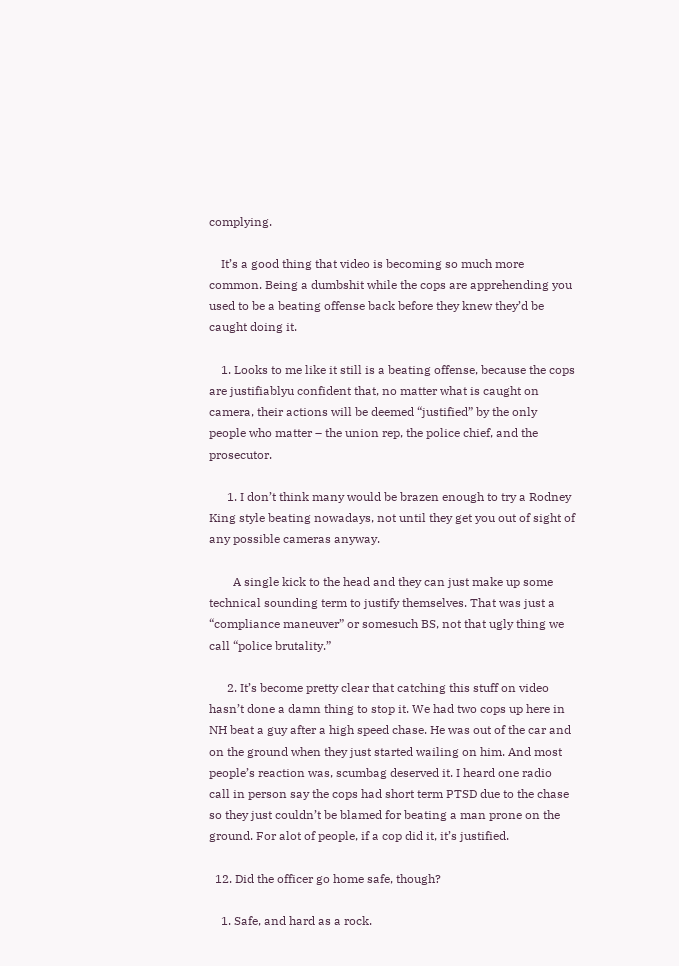complying.

    It’s a good thing that video is becoming so much more common. Being a dumbshit while the cops are apprehending you used to be a beating offense back before they knew they’d be caught doing it.

    1. Looks to me like it still is a beating offense, because the cops are justifiablyu confident that, no matter what is caught on camera, their actions will be deemed “justified” by the only people who matter – the union rep, the police chief, and the prosecutor.

      1. I don’t think many would be brazen enough to try a Rodney King style beating nowadays, not until they get you out of sight of any possible cameras anyway.

        A single kick to the head and they can just make up some technical sounding term to justify themselves. That was just a “compliance maneuver” or somesuch BS, not that ugly thing we call “police brutality.”

      2. It’s become pretty clear that catching this stuff on video hasn’t done a damn thing to stop it. We had two cops up here in NH beat a guy after a high speed chase. He was out of the car and on the ground when they just started wailing on him. And most people’s reaction was, scumbag deserved it. I heard one radio call in person say the cops had short term PTSD due to the chase so they just couldn’t be blamed for beating a man prone on the ground. For alot of people, if a cop did it, it’s justified.

  12. Did the officer go home safe, though?

    1. Safe, and hard as a rock.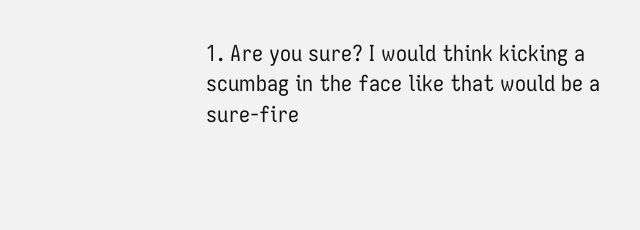1. Are you sure? I would think kicking a scumbag in the face like that would be a sure-fire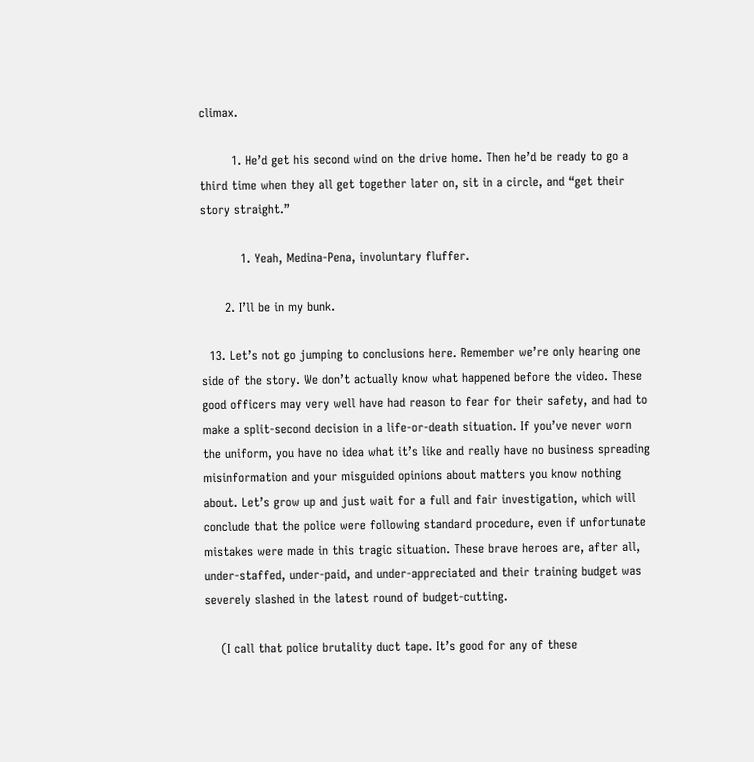climax.

        1. He’d get his second wind on the drive home. Then he’d be ready to go a third time when they all get together later on, sit in a circle, and “get their story straight.”

          1. Yeah, Medina-Pena, involuntary fluffer.

      2. I’ll be in my bunk.

  13. Let’s not go jumping to conclusions here. Remember we’re only hearing one side of the story. We don’t actually know what happened before the video. These good officers may very well have had reason to fear for their safety, and had to make a split-second decision in a life-or-death situation. If you’ve never worn the uniform, you have no idea what it’s like and really have no business spreading misinformation and your misguided opinions about matters you know nothing about. Let’s grow up and just wait for a full and fair investigation, which will conclude that the police were following standard procedure, even if unfortunate mistakes were made in this tragic situation. These brave heroes are, after all, under-staffed, under-paid, and under-appreciated and their training budget was severely slashed in the latest round of budget-cutting.

    (I call that police brutality duct tape. It’s good for any of these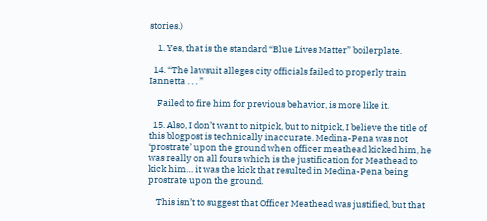stories.)

    1. Yes, that is the standard “Blue Lives Matter” boilerplate.

  14. “The lawsuit alleges city officials failed to properly train Iannetta . . . ”

    Failed to fire him for previous behavior, is more like it.

  15. Also, I don’t want to nitpick, but to nitpick, I believe the title of this blogpost is technically inaccurate. Medina-Pena was not ‘prostrate’ upon the ground when officer meathead kicked him, he was really on all fours which is the justification for Meathead to kick him… it was the kick that resulted in Medina-Pena being prostrate upon the ground.

    This isn’t to suggest that Officer Meathead was justified, but that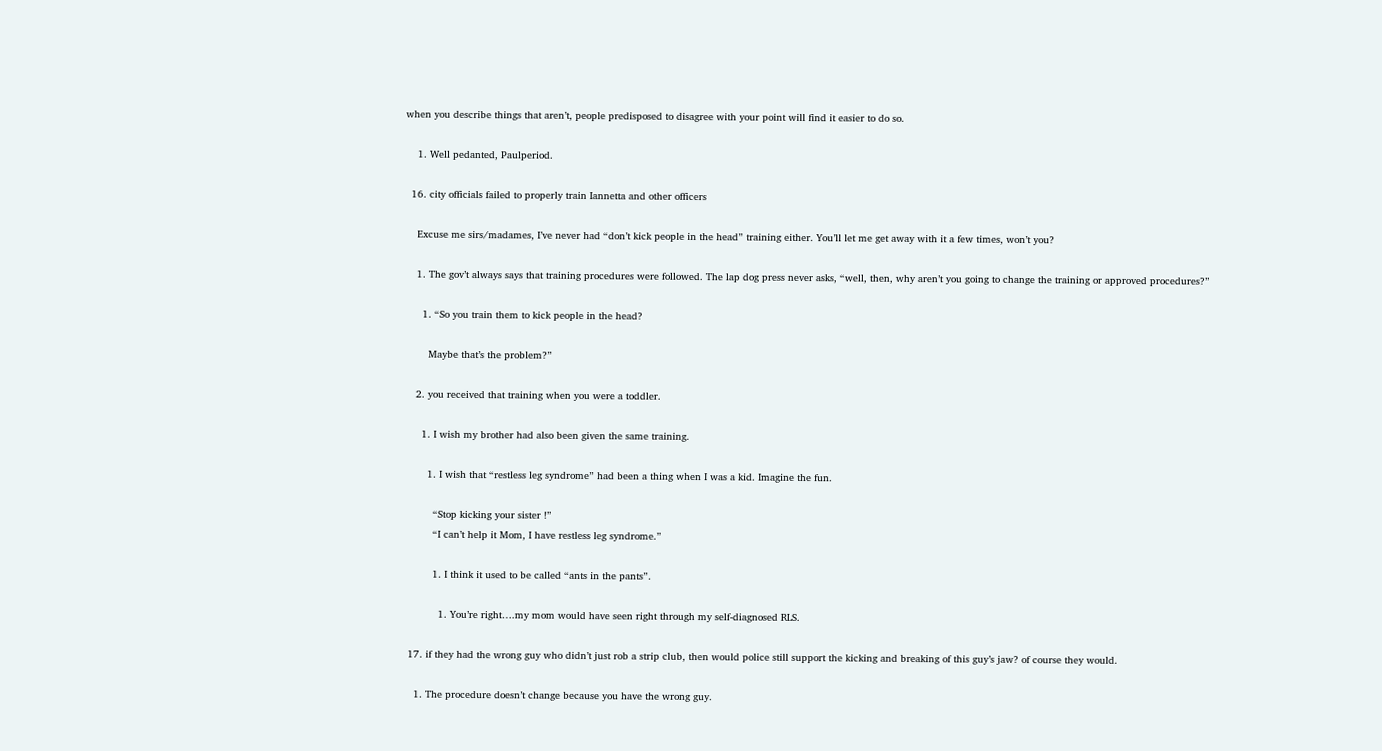when you describe things that aren’t, people predisposed to disagree with your point will find it easier to do so.

    1. Well pedanted, Paulperiod.

  16. city officials failed to properly train Iannetta and other officers

    Excuse me sirs/madames, I’ve never had “don’t kick people in the head” training either. You’ll let me get away with it a few times, won’t you?

    1. The gov’t always says that training procedures were followed. The lap dog press never asks, “well, then, why aren’t you going to change the training or approved procedures?”

      1. “So you train them to kick people in the head?

        Maybe that’s the problem?”

    2. you received that training when you were a toddler.

      1. I wish my brother had also been given the same training.

        1. I wish that “restless leg syndrome” had been a thing when I was a kid. Imagine the fun.

          “Stop kicking your sister !”
          “I can’t help it Mom, I have restless leg syndrome.”

          1. I think it used to be called “ants in the pants”.

            1. You’re right….my mom would have seen right through my self-diagnosed RLS.

  17. if they had the wrong guy who didn’t just rob a strip club, then would police still support the kicking and breaking of this guy’s jaw? of course they would.

    1. The procedure doesn’t change because you have the wrong guy.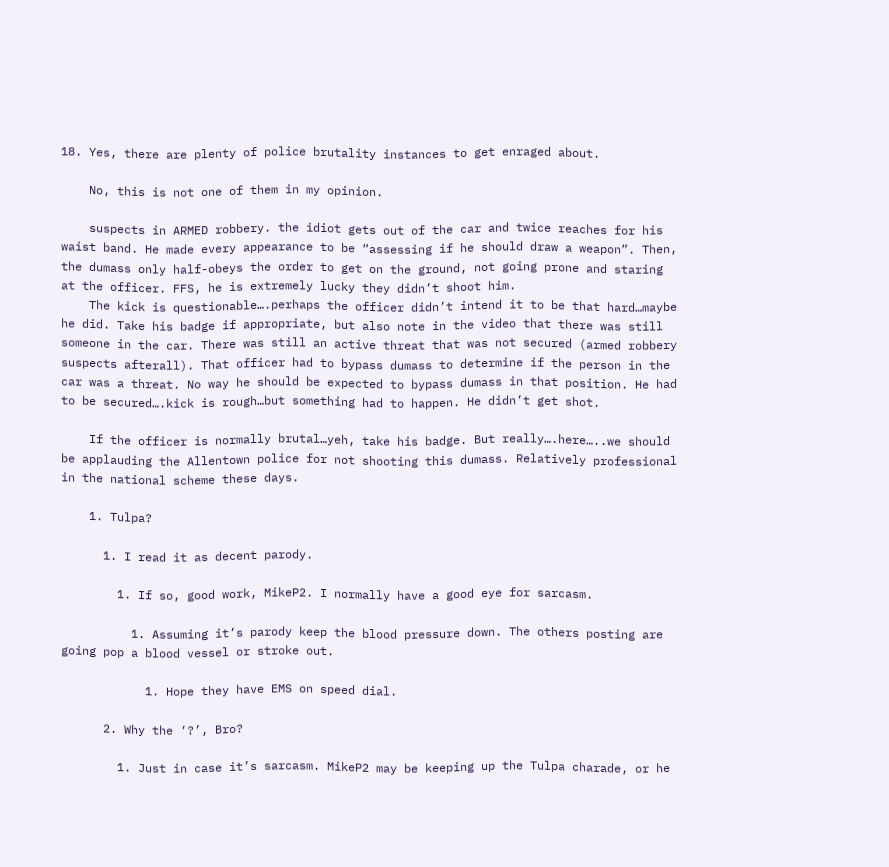18. Yes, there are plenty of police brutality instances to get enraged about.

    No, this is not one of them in my opinion.

    suspects in ARMED robbery. the idiot gets out of the car and twice reaches for his waist band. He made every appearance to be “assessing if he should draw a weapon”. Then, the dumass only half-obeys the order to get on the ground, not going prone and staring at the officer. FFS, he is extremely lucky they didn’t shoot him.
    The kick is questionable….perhaps the officer didn’t intend it to be that hard…maybe he did. Take his badge if appropriate, but also note in the video that there was still someone in the car. There was still an active threat that was not secured (armed robbery suspects afterall). That officer had to bypass dumass to determine if the person in the car was a threat. No way he should be expected to bypass dumass in that position. He had to be secured….kick is rough…but something had to happen. He didn’t get shot.

    If the officer is normally brutal…yeh, take his badge. But really….here…..we should be applauding the Allentown police for not shooting this dumass. Relatively professional in the national scheme these days.

    1. Tulpa?

      1. I read it as decent parody.

        1. If so, good work, MikeP2. I normally have a good eye for sarcasm.

          1. Assuming it’s parody keep the blood pressure down. The others posting are going pop a blood vessel or stroke out.

            1. Hope they have EMS on speed dial.

      2. Why the ‘?’, Bro?

        1. Just in case it’s sarcasm. MikeP2 may be keeping up the Tulpa charade, or he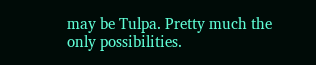may be Tulpa. Pretty much the only possibilities.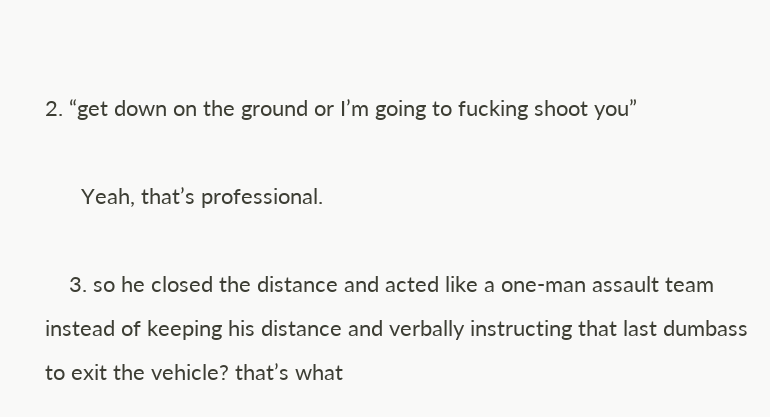2. “get down on the ground or I’m going to fucking shoot you”

      Yeah, that’s professional.

    3. so he closed the distance and acted like a one-man assault team instead of keeping his distance and verbally instructing that last dumbass to exit the vehicle? that’s what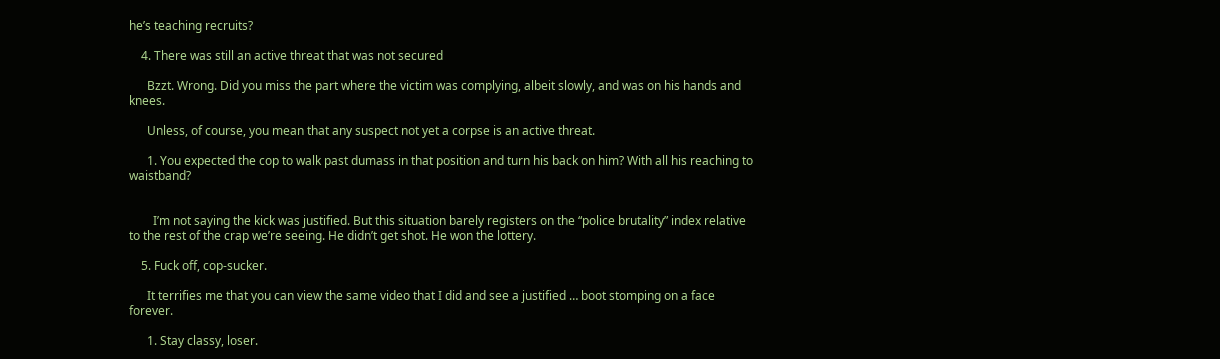he’s teaching recruits?

    4. There was still an active threat that was not secured

      Bzzt. Wrong. Did you miss the part where the victim was complying, albeit slowly, and was on his hands and knees.

      Unless, of course, you mean that any suspect not yet a corpse is an active threat.

      1. You expected the cop to walk past dumass in that position and turn his back on him? With all his reaching to waistband?


        I’m not saying the kick was justified. But this situation barely registers on the “police brutality” index relative to the rest of the crap we’re seeing. He didn’t get shot. He won the lottery.

    5. Fuck off, cop-sucker.

      It terrifies me that you can view the same video that I did and see a justified … boot stomping on a face forever.

      1. Stay classy, loser.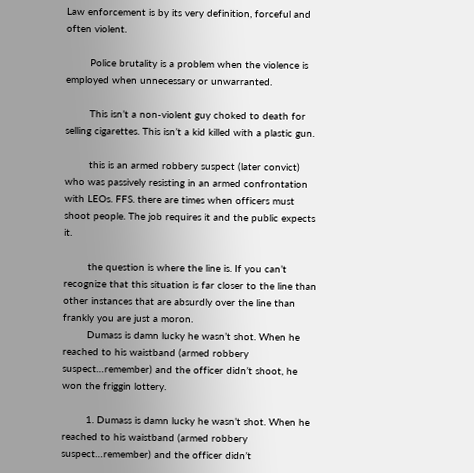Law enforcement is by its very definition, forceful and often violent.

        Police brutality is a problem when the violence is employed when unnecessary or unwarranted.

        This isn’t a non-violent guy choked to death for selling cigarettes. This isn’t a kid killed with a plastic gun.

        this is an armed robbery suspect (later convict) who was passively resisting in an armed confrontation with LEOs. FFS. there are times when officers must shoot people. The job requires it and the public expects it.

        the question is where the line is. If you can’t recognize that this situation is far closer to the line than other instances that are absurdly over the line than frankly you are just a moron.
        Dumass is damn lucky he wasn’t shot. When he reached to his waistband (armed robbery suspect…remember) and the officer didn’t shoot, he won the friggin lottery.

        1. Dumass is damn lucky he wasn’t shot. When he reached to his waistband (armed robbery suspect…remember) and the officer didn’t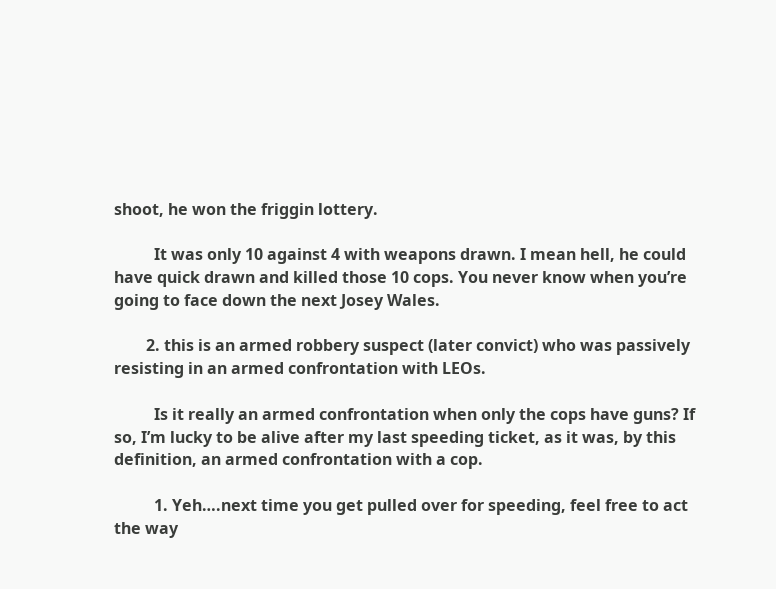shoot, he won the friggin lottery.

          It was only 10 against 4 with weapons drawn. I mean hell, he could have quick drawn and killed those 10 cops. You never know when you’re going to face down the next Josey Wales.

        2. this is an armed robbery suspect (later convict) who was passively resisting in an armed confrontation with LEOs.

          Is it really an armed confrontation when only the cops have guns? If so, I’m lucky to be alive after my last speeding ticket, as it was, by this definition, an armed confrontation with a cop.

          1. Yeh….next time you get pulled over for speeding, feel free to act the way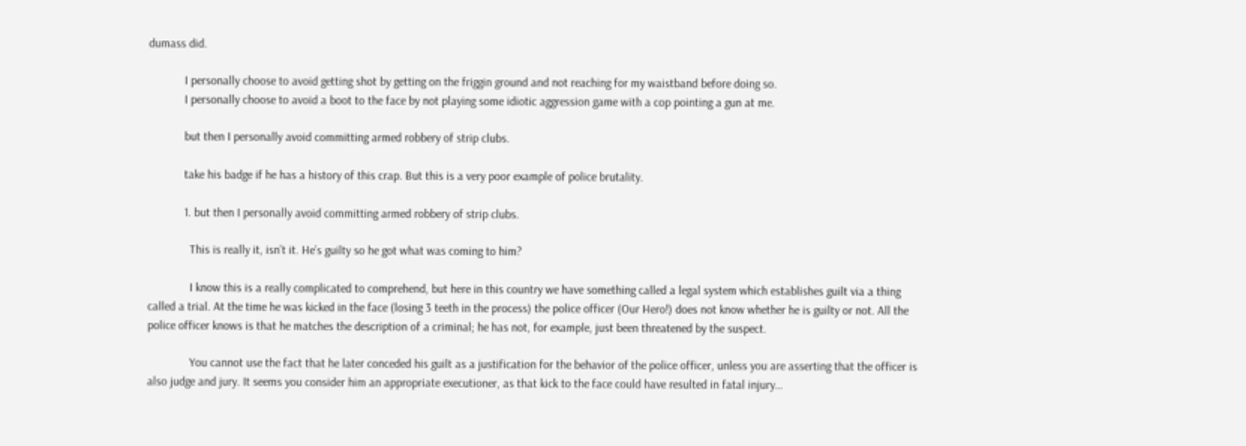dumass did.

            I personally choose to avoid getting shot by getting on the friggin ground and not reaching for my waistband before doing so.
            I personally choose to avoid a boot to the face by not playing some idiotic aggression game with a cop pointing a gun at me.

            but then I personally avoid committing armed robbery of strip clubs.

            take his badge if he has a history of this crap. But this is a very poor example of police brutality.

            1. but then I personally avoid committing armed robbery of strip clubs.

              This is really it, isn’t it. He’s guilty so he got what was coming to him?

              I know this is a really complicated to comprehend, but here in this country we have something called a legal system which establishes guilt via a thing called a trial. At the time he was kicked in the face (losing 3 teeth in the process) the police officer (Our Hero!) does not know whether he is guilty or not. All the police officer knows is that he matches the description of a criminal; he has not, for example, just been threatened by the suspect.

              You cannot use the fact that he later conceded his guilt as a justification for the behavior of the police officer, unless you are asserting that the officer is also judge and jury. It seems you consider him an appropriate executioner, as that kick to the face could have resulted in fatal injury…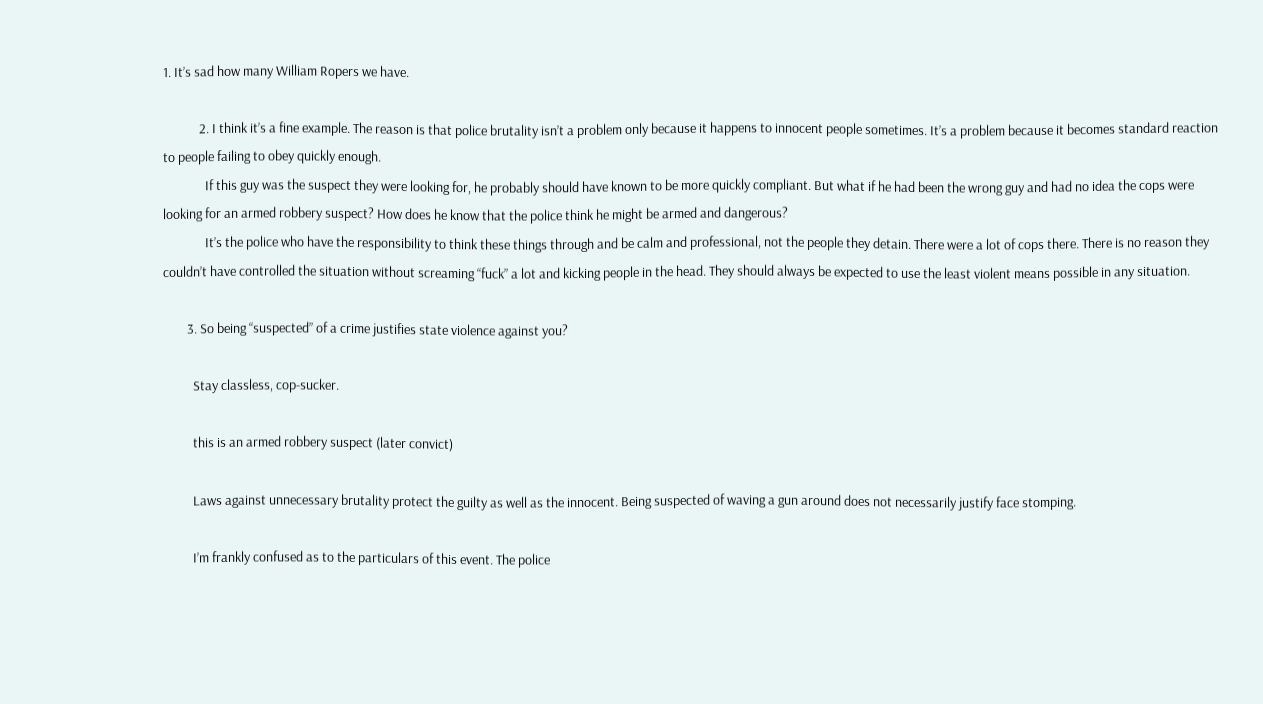1. It’s sad how many William Ropers we have.

            2. I think it’s a fine example. The reason is that police brutality isn’t a problem only because it happens to innocent people sometimes. It’s a problem because it becomes standard reaction to people failing to obey quickly enough.
              If this guy was the suspect they were looking for, he probably should have known to be more quickly compliant. But what if he had been the wrong guy and had no idea the cops were looking for an armed robbery suspect? How does he know that the police think he might be armed and dangerous?
              It’s the police who have the responsibility to think these things through and be calm and professional, not the people they detain. There were a lot of cops there. There is no reason they couldn’t have controlled the situation without screaming “fuck” a lot and kicking people in the head. They should always be expected to use the least violent means possible in any situation.

        3. So being “suspected” of a crime justifies state violence against you?

          Stay classless, cop-sucker.

          this is an armed robbery suspect (later convict)

          Laws against unnecessary brutality protect the guilty as well as the innocent. Being suspected of waving a gun around does not necessarily justify face stomping.

          I’m frankly confused as to the particulars of this event. The police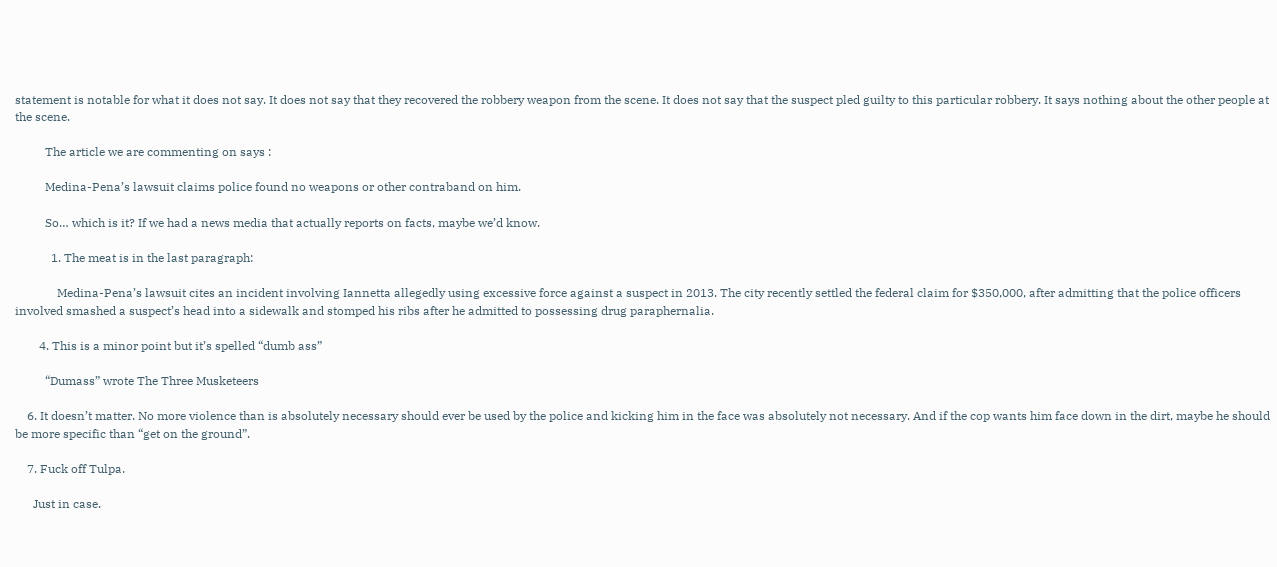statement is notable for what it does not say. It does not say that they recovered the robbery weapon from the scene. It does not say that the suspect pled guilty to this particular robbery. It says nothing about the other people at the scene.

          The article we are commenting on says :

          Medina-Pena’s lawsuit claims police found no weapons or other contraband on him.

          So… which is it? If we had a news media that actually reports on facts, maybe we’d know.

            1. The meat is in the last paragraph:

              Medina-Pena’s lawsuit cites an incident involving Iannetta allegedly using excessive force against a suspect in 2013. The city recently settled the federal claim for $350,000, after admitting that the police officers involved smashed a suspect’s head into a sidewalk and stomped his ribs after he admitted to possessing drug paraphernalia.

        4. This is a minor point but it’s spelled “dumb ass”

          “Dumass” wrote The Three Musketeers

    6. It doesn’t matter. No more violence than is absolutely necessary should ever be used by the police and kicking him in the face was absolutely not necessary. And if the cop wants him face down in the dirt, maybe he should be more specific than “get on the ground”.

    7. Fuck off Tulpa.

      Just in case.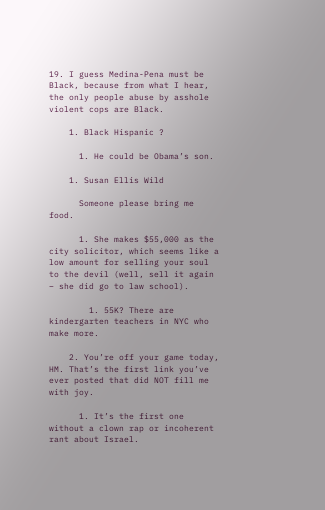19. I guess Medina-Pena must be Black, because from what I hear, the only people abuse by asshole violent cops are Black.

    1. Black Hispanic ?

      1. He could be Obama’s son.

    1. Susan Ellis Wild

      Someone please bring me food.

      1. She makes $55,000 as the city solicitor, which seems like a low amount for selling your soul to the devil (well, sell it again – she did go to law school).

        1. 55K? There are kindergarten teachers in NYC who make more.

    2. You’re off your game today, HM. That’s the first link you’ve ever posted that did NOT fill me with joy.

      1. It’s the first one without a clown rap or incoherent rant about Israel.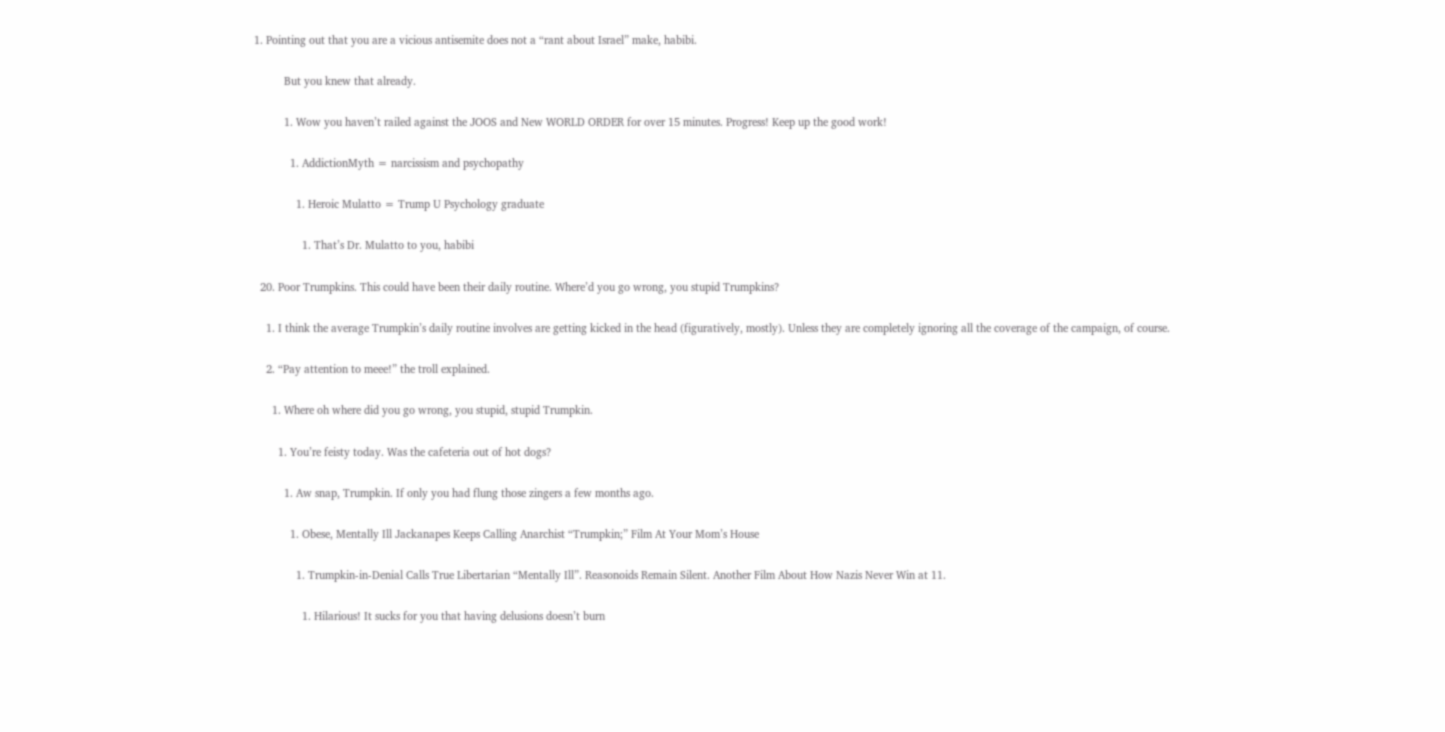1. Pointing out that you are a vicious antisemite does not a “rant about Israel” make, habibi.

          But you knew that already.

          1. Wow you haven’t railed against the JOOS and New WORLD ORDER for over 15 minutes. Progress! Keep up the good work!

            1. AddictionMyth = narcissism and psychopathy

              1. Heroic Mulatto = Trump U Psychology graduate

                1. That’s Dr. Mulatto to you, habibi

  20. Poor Trumpkins. This could have been their daily routine. Where’d you go wrong, you stupid Trumpkins?

    1. I think the average Trumpkin’s daily routine involves are getting kicked in the head (figuratively, mostly). Unless they are completely ignoring all the coverage of the campaign, of course.

    2. “Pay attention to meee!” the troll explained.

      1. Where oh where did you go wrong, you stupid, stupid Trumpkin.

        1. You’re feisty today. Was the cafeteria out of hot dogs?

          1. Aw snap, Trumpkin. If only you had flung those zingers a few months ago.

            1. Obese, Mentally Ill Jackanapes Keeps Calling Anarchist “Trumpkin;” Film At Your Mom’s House

              1. Trumpkin-in-Denial Calls True Libertarian “Mentally Ill”. Reasonoids Remain Silent. Another Film About How Nazis Never Win at 11.

                1. Hilarious! It sucks for you that having delusions doesn’t burn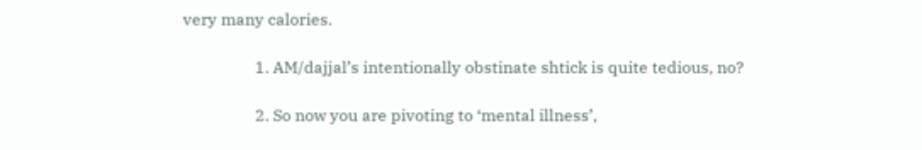very many calories.

                  1. AM/dajjal’s intentionally obstinate shtick is quite tedious, no?

                  2. So now you are pivoting to ‘mental illness’,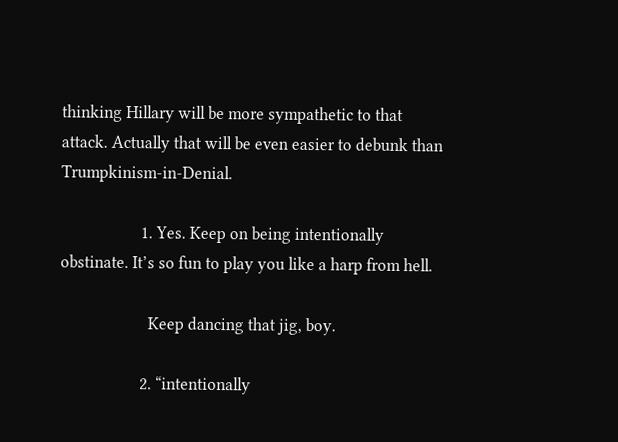thinking Hillary will be more sympathetic to that attack. Actually that will be even easier to debunk than Trumpkinism-in-Denial.

                    1. Yes. Keep on being intentionally obstinate. It’s so fun to play you like a harp from hell.

                      Keep dancing that jig, boy.

                    2. “intentionally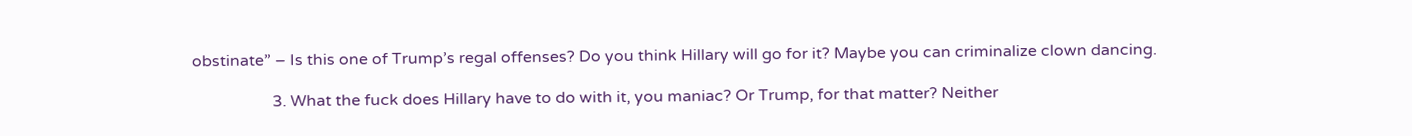obstinate” – Is this one of Trump’s regal offenses? Do you think Hillary will go for it? Maybe you can criminalize clown dancing.

                    3. What the fuck does Hillary have to do with it, you maniac? Or Trump, for that matter? Neither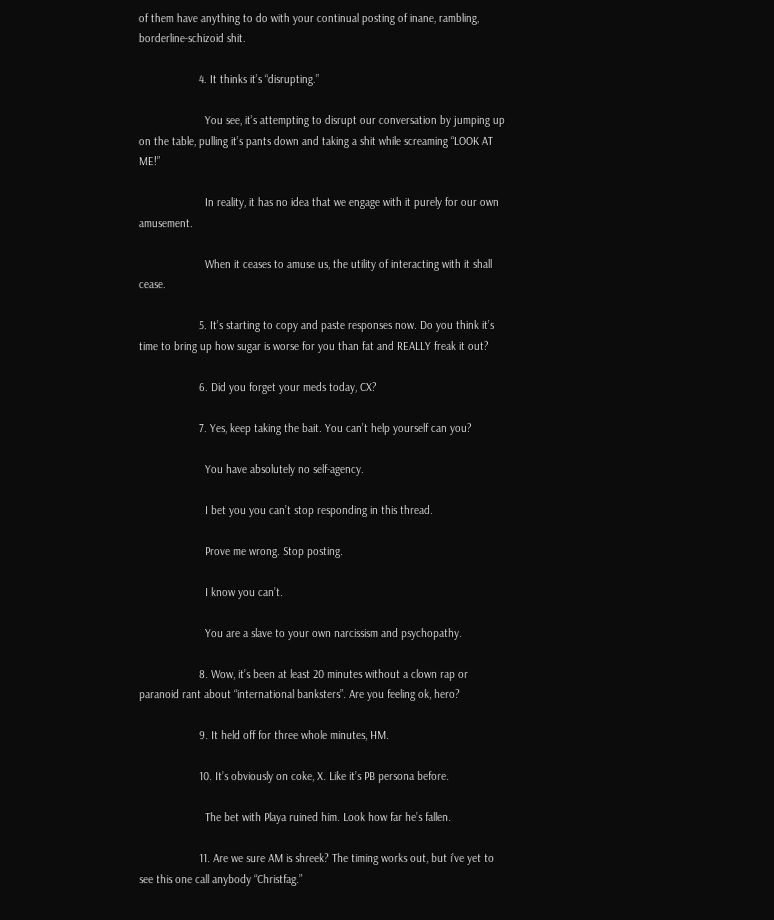of them have anything to do with your continual posting of inane, rambling, borderline-schizoid shit.

                    4. It thinks it’s “disrupting.”

                      You see, it’s attempting to disrupt our conversation by jumping up on the table, pulling it’s pants down and taking a shit while screaming “LOOK AT ME!”

                      In reality, it has no idea that we engage with it purely for our own amusement.

                      When it ceases to amuse us, the utility of interacting with it shall cease.

                    5. It’s starting to copy and paste responses now. Do you think it’s time to bring up how sugar is worse for you than fat and REALLY freak it out?

                    6. Did you forget your meds today, CX?

                    7. Yes, keep taking the bait. You can’t help yourself can you?

                      You have absolutely no self-agency.

                      I bet you you can’t stop responding in this thread.

                      Prove me wrong. Stop posting.

                      I know you can’t.

                      You are a slave to your own narcissism and psychopathy.

                    8. Wow, it’s been at least 20 minutes without a clown rap or paranoid rant about “international banksters”. Are you feeling ok, hero?

                    9. It held off for three whole minutes, HM.

                    10. It’s obviously on coke, X. Like it’s PB persona before.

                      The bet with Playa ruined him. Look how far he’s fallen.

                    11. Are we sure AM is shreek? The timing works out, but i’ve yet to see this one call anybody “Christfag.”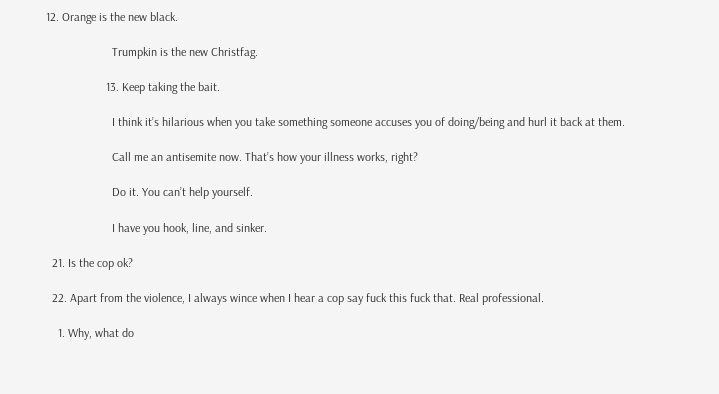12. Orange is the new black.

                      Trumpkin is the new Christfag.

                    13. Keep taking the bait.

                      I think it’s hilarious when you take something someone accuses you of doing/being and hurl it back at them.

                      Call me an antisemite now. That’s how your illness works, right?

                      Do it. You can’t help yourself.

                      I have you hook, line, and sinker.

  21. Is the cop ok?

  22. Apart from the violence, I always wince when I hear a cop say fuck this fuck that. Real professional.

    1. Why, what do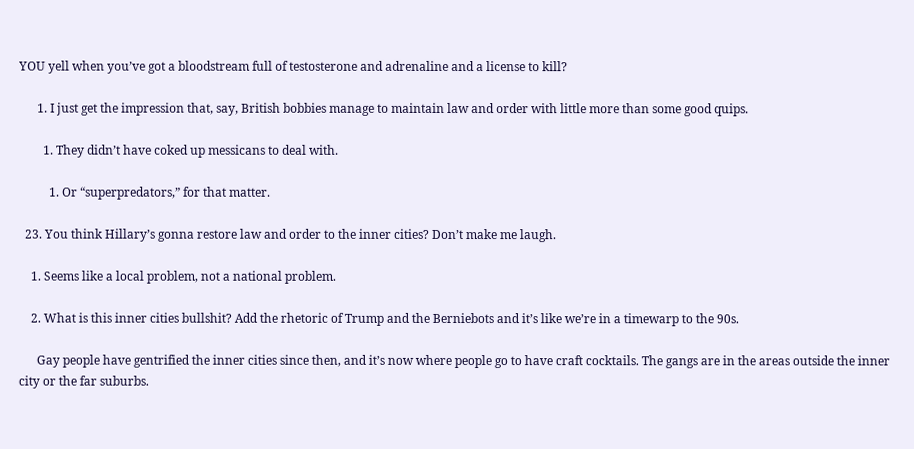YOU yell when you’ve got a bloodstream full of testosterone and adrenaline and a license to kill?

      1. I just get the impression that, say, British bobbies manage to maintain law and order with little more than some good quips.

        1. They didn’t have coked up messicans to deal with.

          1. Or “superpredators,” for that matter.

  23. You think Hillary’s gonna restore law and order to the inner cities? Don’t make me laugh.

    1. Seems like a local problem, not a national problem.

    2. What is this inner cities bullshit? Add the rhetoric of Trump and the Berniebots and it’s like we’re in a timewarp to the 90s.

      Gay people have gentrified the inner cities since then, and it’s now where people go to have craft cocktails. The gangs are in the areas outside the inner city or the far suburbs.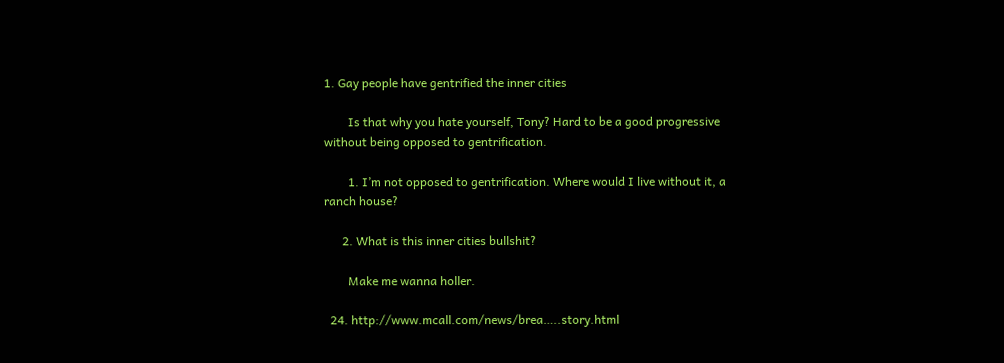1. Gay people have gentrified the inner cities

        Is that why you hate yourself, Tony? Hard to be a good progressive without being opposed to gentrification.

        1. I’m not opposed to gentrification. Where would I live without it, a ranch house?

      2. What is this inner cities bullshit?

        Make me wanna holler.

  24. http://www.mcall.com/news/brea…..story.html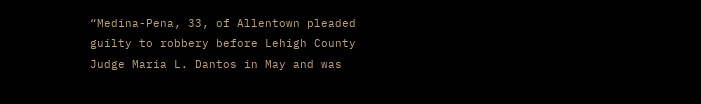“Medina-Pena, 33, of Allentown pleaded guilty to robbery before Lehigh County Judge Maria L. Dantos in May and was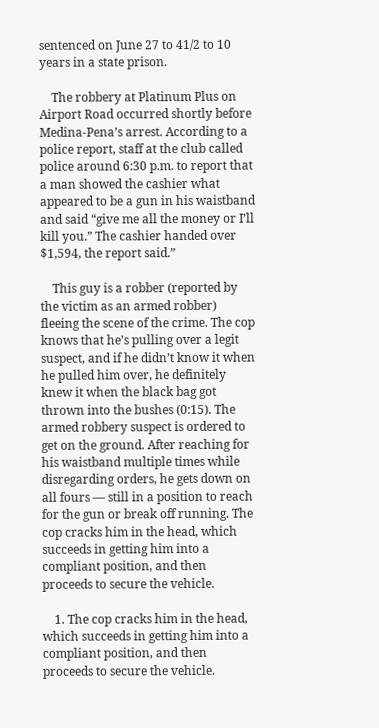sentenced on June 27 to 41/2 to 10 years in a state prison.

    The robbery at Platinum Plus on Airport Road occurred shortly before Medina-Pena’s arrest. According to a police report, staff at the club called police around 6:30 p.m. to report that a man showed the cashier what appeared to be a gun in his waistband and said “give me all the money or I’ll kill you.” The cashier handed over $1,594, the report said.”

    This guy is a robber (reported by the victim as an armed robber) fleeing the scene of the crime. The cop knows that he’s pulling over a legit suspect, and if he didn’t know it when he pulled him over, he definitely knew it when the black bag got thrown into the bushes (0:15). The armed robbery suspect is ordered to get on the ground. After reaching for his waistband multiple times while disregarding orders, he gets down on all fours — still in a position to reach for the gun or break off running. The cop cracks him in the head, which succeeds in getting him into a compliant position, and then proceeds to secure the vehicle.

    1. The cop cracks him in the head, which succeeds in getting him into a compliant position, and then proceeds to secure the vehicle.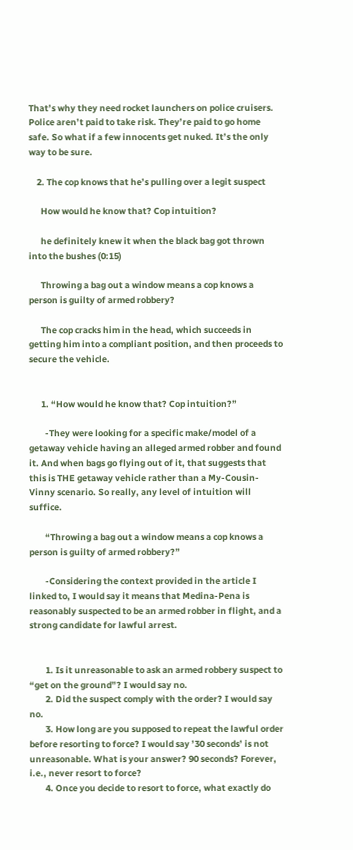That’s why they need rocket launchers on police cruisers. Police aren’t paid to take risk. They’re paid to go home safe. So what if a few innocents get nuked. It’s the only way to be sure.

    2. The cop knows that he’s pulling over a legit suspect

      How would he know that? Cop intuition?

      he definitely knew it when the black bag got thrown into the bushes (0:15)

      Throwing a bag out a window means a cop knows a person is guilty of armed robbery?

      The cop cracks him in the head, which succeeds in getting him into a compliant position, and then proceeds to secure the vehicle.


      1. “How would he know that? Cop intuition?”

        -They were looking for a specific make/model of a getaway vehicle having an alleged armed robber and found it. And when bags go flying out of it, that suggests that this is THE getaway vehicle rather than a My-Cousin-Vinny scenario. So really, any level of intuition will suffice.

        “Throwing a bag out a window means a cop knows a person is guilty of armed robbery?”

        -Considering the context provided in the article I linked to, I would say it means that Medina-Pena is reasonably suspected to be an armed robber in flight, and a strong candidate for lawful arrest.


        1. Is it unreasonable to ask an armed robbery suspect to “get on the ground”? I would say no.
        2. Did the suspect comply with the order? I would say no.
        3. How long are you supposed to repeat the lawful order before resorting to force? I would say ’30 seconds’ is not unreasonable. What is your answer? 90 seconds? Forever, i.e., never resort to force?
        4. Once you decide to resort to force, what exactly do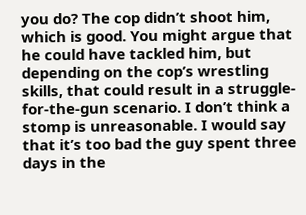you do? The cop didn’t shoot him, which is good. You might argue that he could have tackled him, but depending on the cop’s wrestling skills, that could result in a struggle-for-the-gun scenario. I don’t think a stomp is unreasonable. I would say that it’s too bad the guy spent three days in the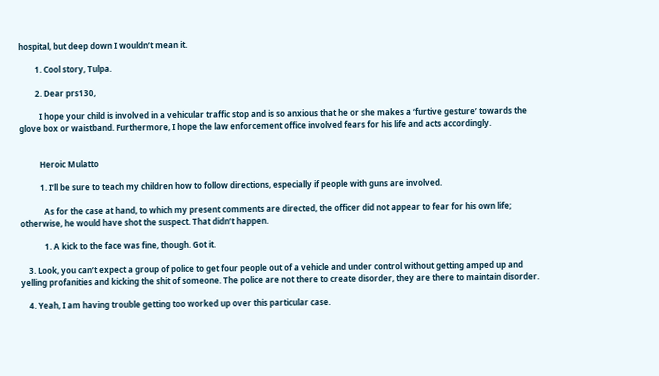hospital, but deep down I wouldn’t mean it.

        1. Cool story, Tulpa.

        2. Dear prs130,

          I hope your child is involved in a vehicular traffic stop and is so anxious that he or she makes a ‘furtive gesture’ towards the glove box or waistband. Furthermore, I hope the law enforcement office involved fears for his life and acts accordingly.


          Heroic Mulatto

          1. I’ll be sure to teach my children how to follow directions, especially if people with guns are involved.

            As for the case at hand, to which my present comments are directed, the officer did not appear to fear for his own life; otherwise, he would have shot the suspect. That didn’t happen.

            1. A kick to the face was fine, though. Got it.

    3. Look, you can’t expect a group of police to get four people out of a vehicle and under control without getting amped up and yelling profanities and kicking the shit of someone. The police are not there to create disorder, they are there to maintain disorder.

    4. Yeah, I am having trouble getting too worked up over this particular case.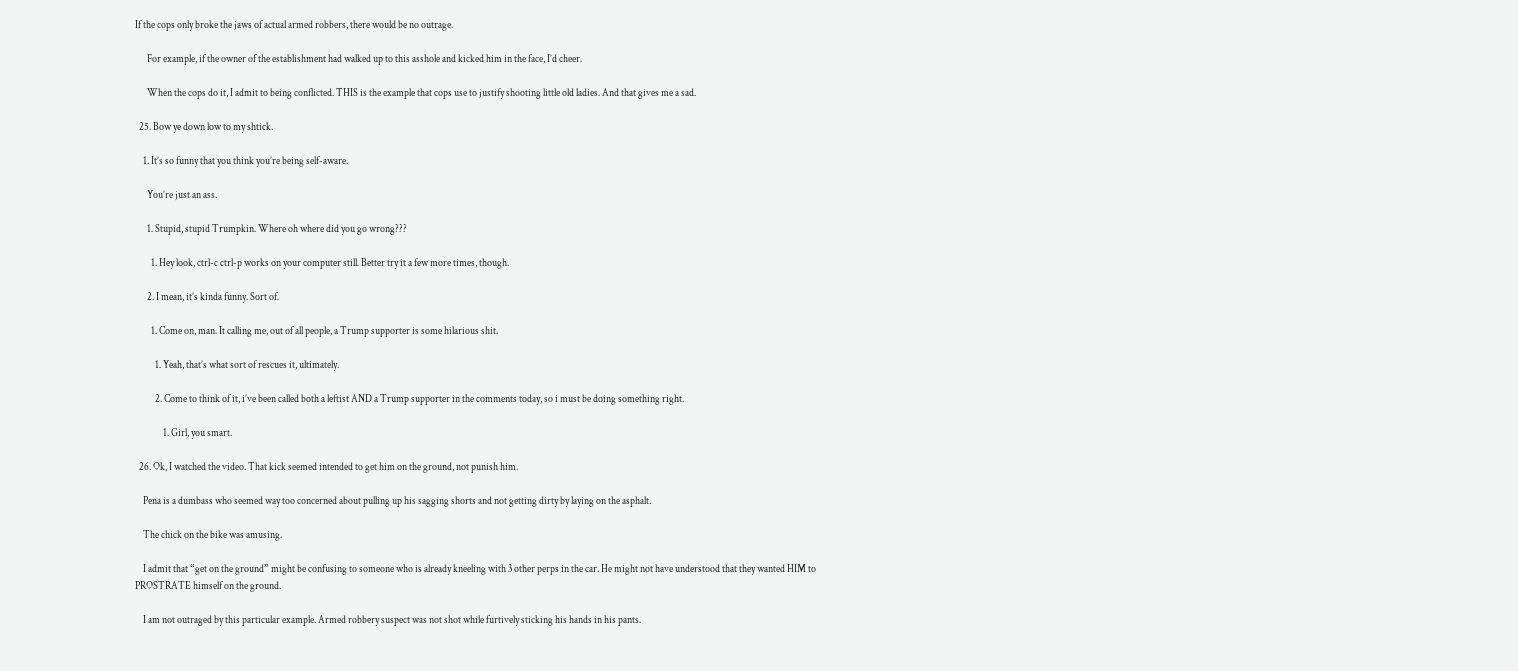If the cops only broke the jaws of actual armed robbers, there would be no outrage.

      For example, if the owner of the establishment had walked up to this asshole and kicked him in the face, I’d cheer.

      When the cops do it, I admit to being conflicted. THIS is the example that cops use to justify shooting little old ladies. And that gives me a sad.

  25. Bow ye down low to my shtick.

    1. It’s so funny that you think you’re being self-aware.

      You’re just an ass.

      1. Stupid, stupid Trumpkin. Where oh where did you go wrong???

        1. Hey look, ctrl-c ctrl-p works on your computer still. Better try it a few more times, though.

      2. I mean, it’s kinda funny. Sort of.

        1. Come on, man. It calling me, out of all people, a Trump supporter is some hilarious shit.

          1. Yeah, that’s what sort of rescues it, ultimately.

          2. Come to think of it, i’ve been called both a leftist AND a Trump supporter in the comments today, so i must be doing something right.

              1. Girl, you smart.

  26. Ok, I watched the video. That kick seemed intended to get him on the ground, not punish him.

    Pena is a dumbass who seemed way too concerned about pulling up his sagging shorts and not getting dirty by laying on the asphalt.

    The chick on the bike was amusing.

    I admit that “get on the ground” might be confusing to someone who is already kneeling with 3 other perps in the car. He might not have understood that they wanted HIM to PROSTRATE himself on the ground.

    I am not outraged by this particular example. Armed robbery suspect was not shot while furtively sticking his hands in his pants.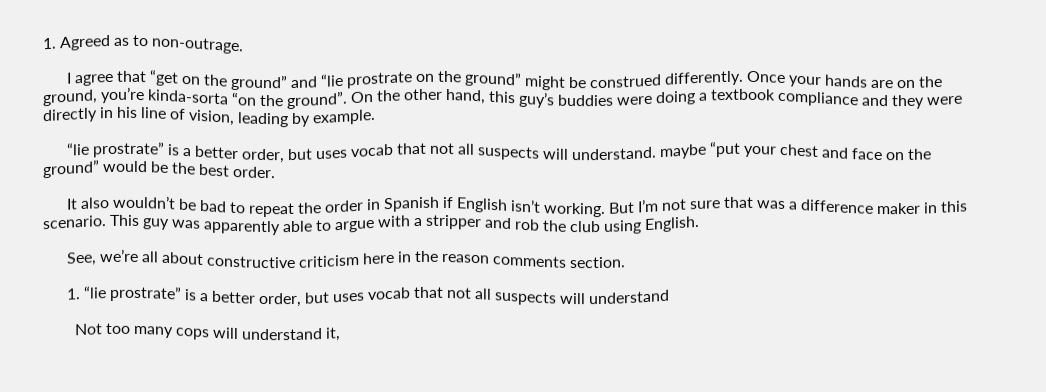1. Agreed as to non-outrage.

      I agree that “get on the ground” and “lie prostrate on the ground” might be construed differently. Once your hands are on the ground, you’re kinda-sorta “on the ground”. On the other hand, this guy’s buddies were doing a textbook compliance and they were directly in his line of vision, leading by example.

      “lie prostrate” is a better order, but uses vocab that not all suspects will understand. maybe “put your chest and face on the ground” would be the best order.

      It also wouldn’t be bad to repeat the order in Spanish if English isn’t working. But I’m not sure that was a difference maker in this scenario. This guy was apparently able to argue with a stripper and rob the club using English.

      See, we’re all about constructive criticism here in the reason comments section.

      1. “lie prostrate” is a better order, but uses vocab that not all suspects will understand

        Not too many cops will understand it,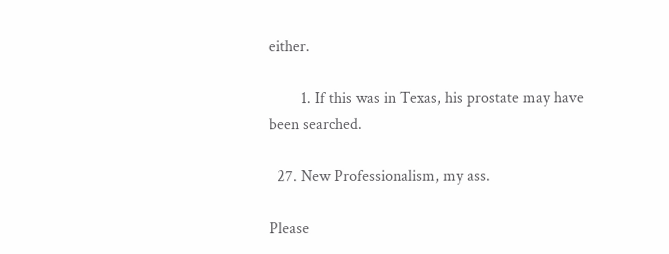either.

        1. If this was in Texas, his prostate may have been searched.

  27. New Professionalism, my ass.

Please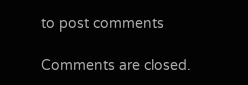to post comments

Comments are closed.